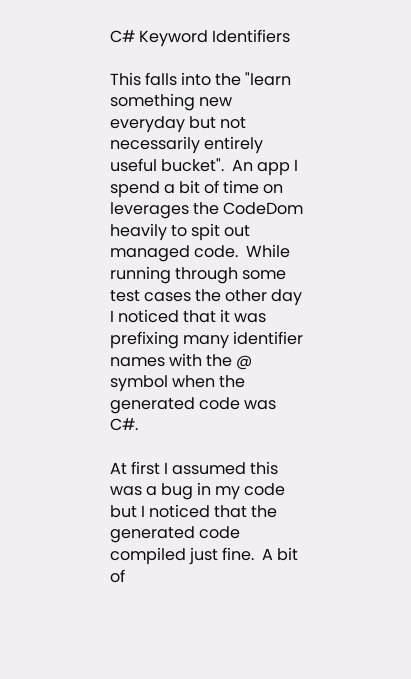C# Keyword Identifiers

This falls into the "learn something new everyday but not necessarily entirely useful bucket".  An app I spend a bit of time on leverages the CodeDom heavily to spit out managed code.  While running through some test cases the other day I noticed that it was prefixing many identifier names with the @ symbol when the generated code was C#.

At first I assumed this was a bug in my code but I noticed that the generated code compiled just fine.  A bit of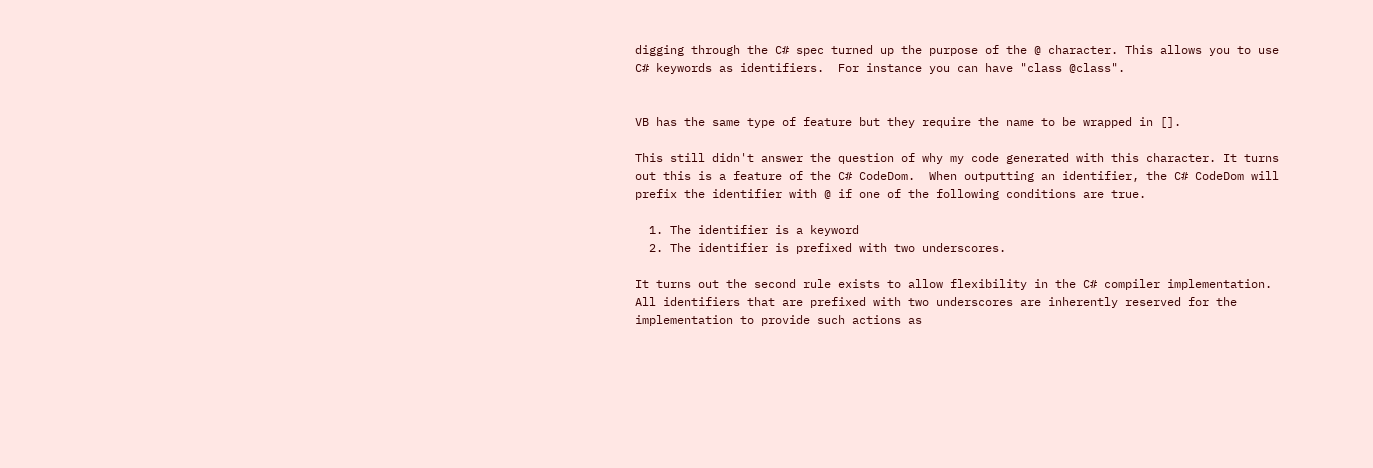digging through the C# spec turned up the purpose of the @ character. This allows you to use C# keywords as identifiers.  For instance you can have "class @class".


VB has the same type of feature but they require the name to be wrapped in [].

This still didn't answer the question of why my code generated with this character. It turns out this is a feature of the C# CodeDom.  When outputting an identifier, the C# CodeDom will prefix the identifier with @ if one of the following conditions are true.

  1. The identifier is a keyword
  2. The identifier is prefixed with two underscores.

It turns out the second rule exists to allow flexibility in the C# compiler implementation.  All identifiers that are prefixed with two underscores are inherently reserved for the implementation to provide such actions as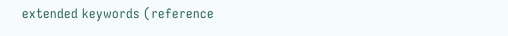extended keywords (reference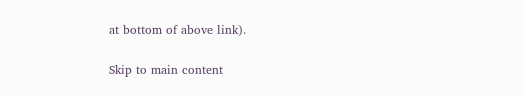at bottom of above link).

Skip to main content